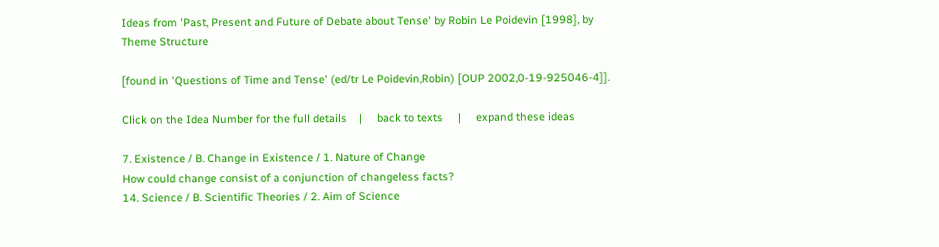Ideas from 'Past, Present and Future of Debate about Tense' by Robin Le Poidevin [1998], by Theme Structure

[found in 'Questions of Time and Tense' (ed/tr Le Poidevin,Robin) [OUP 2002,0-19-925046-4]].

Click on the Idea Number for the full details    |     back to texts     |     expand these ideas

7. Existence / B. Change in Existence / 1. Nature of Change
How could change consist of a conjunction of changeless facts?
14. Science / B. Scientific Theories / 2. Aim of Science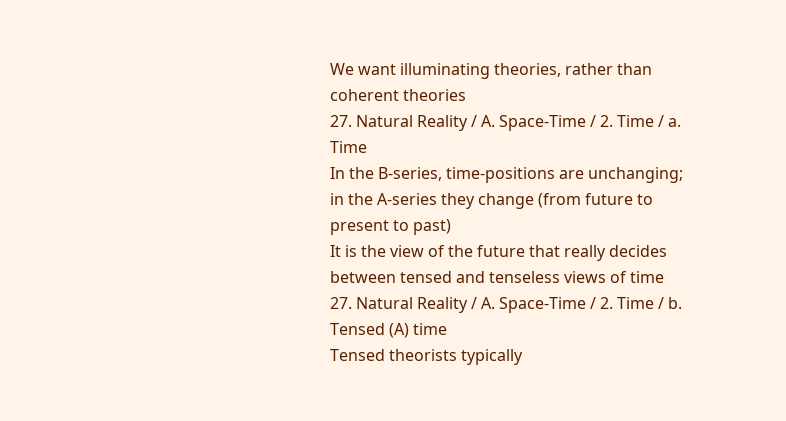We want illuminating theories, rather than coherent theories
27. Natural Reality / A. Space-Time / 2. Time / a. Time
In the B-series, time-positions are unchanging; in the A-series they change (from future to present to past)
It is the view of the future that really decides between tensed and tenseless views of time
27. Natural Reality / A. Space-Time / 2. Time / b. Tensed (A) time
Tensed theorists typically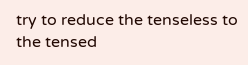try to reduce the tenseless to the tensed